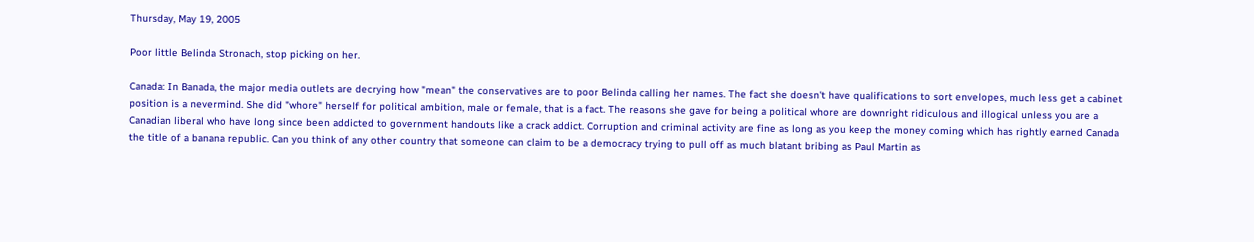Thursday, May 19, 2005

Poor little Belinda Stronach, stop picking on her.

Canada: In Banada, the major media outlets are decrying how "mean" the conservatives are to poor Belinda calling her names. The fact she doesn't have qualifications to sort envelopes, much less get a cabinet position is a nevermind. She did "whore" herself for political ambition, male or female, that is a fact. The reasons she gave for being a political whore are downright ridiculous and illogical unless you are a Canadian liberal who have long since been addicted to government handouts like a crack addict. Corruption and criminal activity are fine as long as you keep the money coming which has rightly earned Canada the title of a banana republic. Can you think of any other country that someone can claim to be a democracy trying to pull off as much blatant bribing as Paul Martin as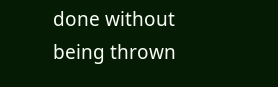done without being thrown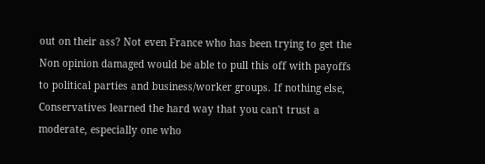out on their ass? Not even France who has been trying to get the Non opinion damaged would be able to pull this off with payoffs to political parties and business/worker groups. If nothing else, Conservatives learned the hard way that you can't trust a moderate, especially one who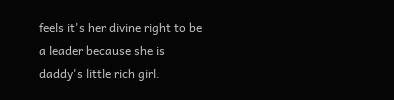feels it's her divine right to be a leader because she is daddy's little rich girl.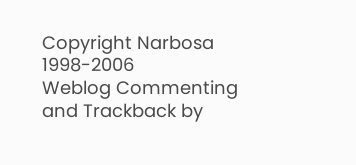Copyright Narbosa 1998-2006
Weblog Commenting and Trackback by